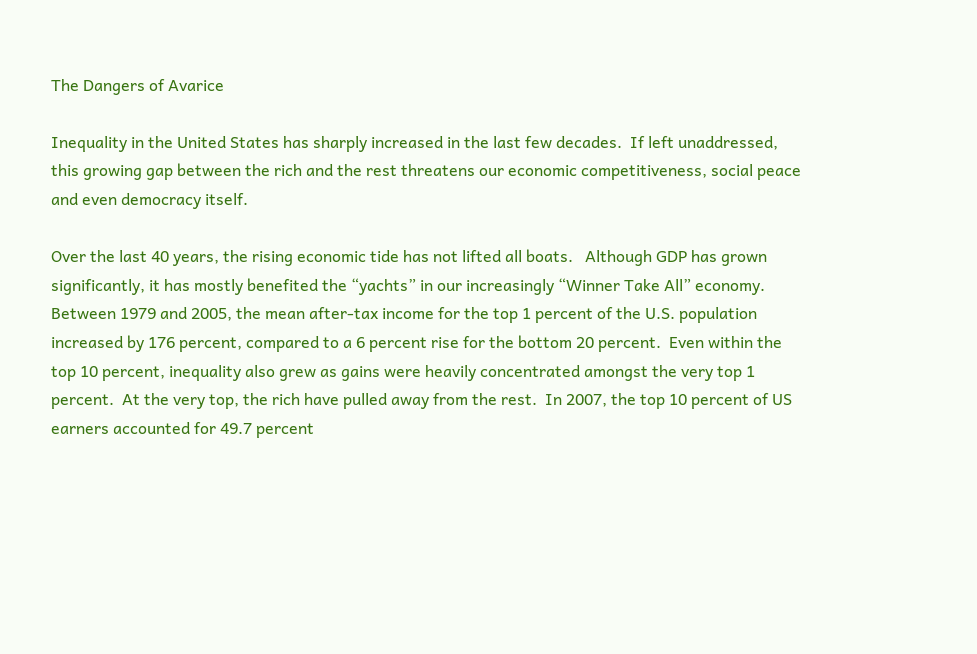The Dangers of Avarice

Inequality in the United States has sharply increased in the last few decades.  If left unaddressed, this growing gap between the rich and the rest threatens our economic competitiveness, social peace and even democracy itself.

Over the last 40 years, the rising economic tide has not lifted all boats.   Although GDP has grown significantly, it has mostly benefited the “yachts” in our increasingly “Winner Take All” economy.  Between 1979 and 2005, the mean after-tax income for the top 1 percent of the U.S. population increased by 176 percent, compared to a 6 percent rise for the bottom 20 percent.  Even within the top 10 percent, inequality also grew as gains were heavily concentrated amongst the very top 1 percent.  At the very top, the rich have pulled away from the rest.  In 2007, the top 10 percent of US earners accounted for 49.7 percent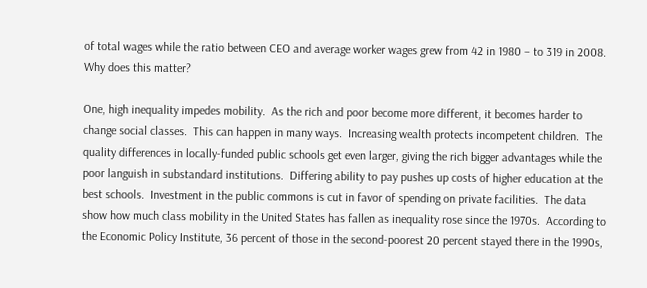of total wages while the ratio between CEO and average worker wages grew from 42 in 1980 – to 319 in 2008.  Why does this matter?

One, high inequality impedes mobility.  As the rich and poor become more different, it becomes harder to change social classes.  This can happen in many ways.  Increasing wealth protects incompetent children.  The quality differences in locally-funded public schools get even larger, giving the rich bigger advantages while the poor languish in substandard institutions.  Differing ability to pay pushes up costs of higher education at the best schools.  Investment in the public commons is cut in favor of spending on private facilities.  The data show how much class mobility in the United States has fallen as inequality rose since the 1970s.  According to the Economic Policy Institute, 36 percent of those in the second-poorest 20 percent stayed there in the 1990s,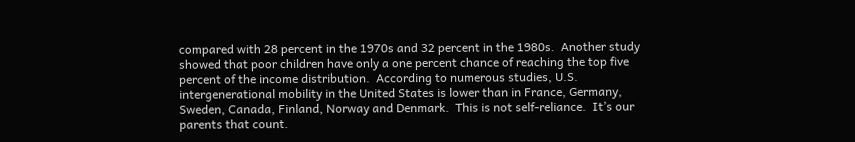compared with 28 percent in the 1970s and 32 percent in the 1980s.  Another study showed that poor children have only a one percent chance of reaching the top five percent of the income distribution.  According to numerous studies, U.S. intergenerational mobility in the United States is lower than in France, Germany, Sweden, Canada, Finland, Norway and Denmark.  This is not self-reliance.  It’s our parents that count.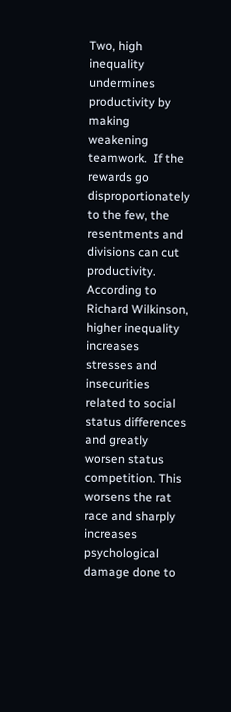Two, high inequality undermines productivity by making weakening teamwork.  If the rewards go disproportionately to the few, the resentments and divisions can cut productivity. According to Richard Wilkinson, higher inequality increases stresses and insecurities related to social status differences and greatly worsen status competition. This worsens the rat race and sharply increases psychological damage done to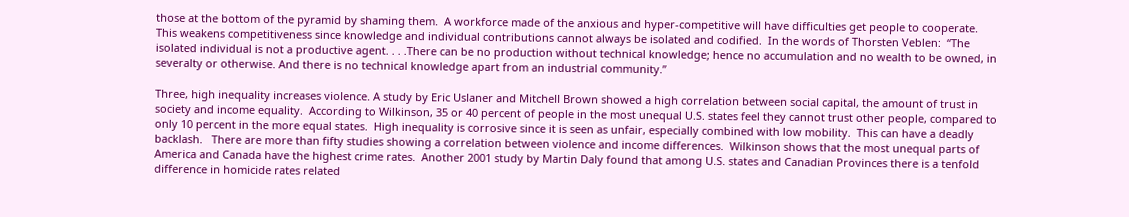those at the bottom of the pyramid by shaming them.  A workforce made of the anxious and hyper-competitive will have difficulties get people to cooperate.  This weakens competitiveness since knowledge and individual contributions cannot always be isolated and codified.  In the words of Thorsten Veblen:  “The isolated individual is not a productive agent. . . .There can be no production without technical knowledge; hence no accumulation and no wealth to be owned, in severalty or otherwise. And there is no technical knowledge apart from an industrial community.”

Three, high inequality increases violence. A study by Eric Uslaner and Mitchell Brown showed a high correlation between social capital, the amount of trust in society and income equality.  According to Wilkinson, 35 or 40 percent of people in the most unequal U.S. states feel they cannot trust other people, compared to only 10 percent in the more equal states.  High inequality is corrosive since it is seen as unfair, especially combined with low mobility.  This can have a deadly backlash.   There are more than fifty studies showing a correlation between violence and income differences.  Wilkinson shows that the most unequal parts of America and Canada have the highest crime rates.  Another 2001 study by Martin Daly found that among U.S. states and Canadian Provinces there is a tenfold difference in homicide rates related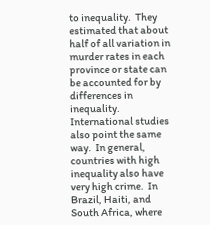to inequality.  They estimated that about half of all variation in murder rates in each province or state can be accounted for by differences in inequality.  International studies also point the same way.  In general, countries with high inequality also have very high crime.  In Brazil, Haiti, and South Africa, where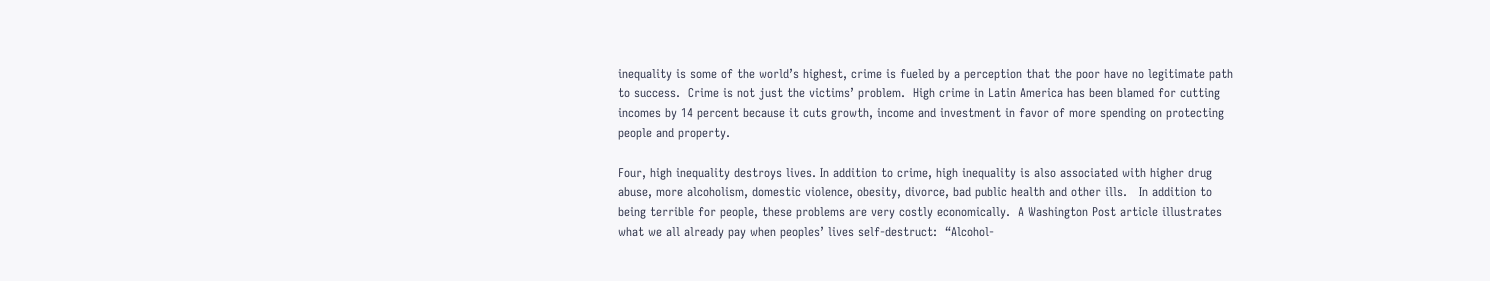inequality is some of the world’s highest, crime is fueled by a perception that the poor have no legitimate path to success.  Crime is not just the victims’ problem.  High crime in Latin America has been blamed for cutting incomes by 14 percent because it cuts growth, income and investment in favor of more spending on protecting people and property.

Four, high inequality destroys lives. In addition to crime, high inequality is also associated with higher drug abuse, more alcoholism, domestic violence, obesity, divorce, bad public health and other ills.   In addition to being terrible for people, these problems are very costly economically.  A Washington Post article illustrates what we all already pay when peoples’ lives self-destruct:  “Alcohol-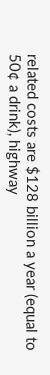related costs are $128 billion a year (equal to 50¢ a drink), highway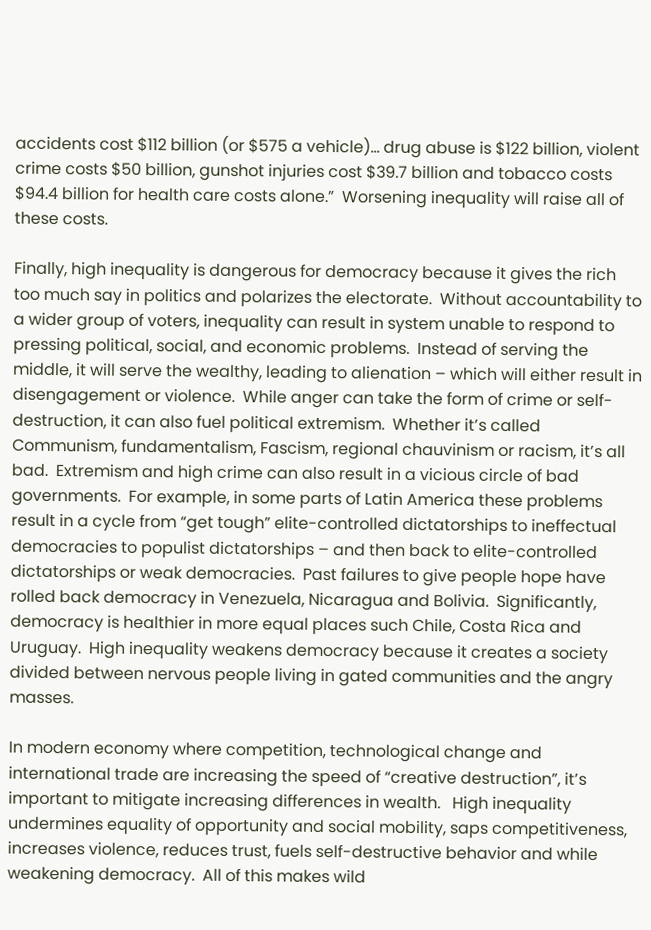accidents cost $112 billion (or $575 a vehicle)… drug abuse is $122 billion, violent crime costs $50 billion, gunshot injuries cost $39.7 billion and tobacco costs $94.4 billion for health care costs alone.”  Worsening inequality will raise all of these costs.

Finally, high inequality is dangerous for democracy because it gives the rich too much say in politics and polarizes the electorate.  Without accountability to a wider group of voters, inequality can result in system unable to respond to pressing political, social, and economic problems.  Instead of serving the middle, it will serve the wealthy, leading to alienation – which will either result in disengagement or violence.  While anger can take the form of crime or self-destruction, it can also fuel political extremism.  Whether it’s called Communism, fundamentalism, Fascism, regional chauvinism or racism, it’s all bad.  Extremism and high crime can also result in a vicious circle of bad governments.  For example, in some parts of Latin America these problems result in a cycle from “get tough” elite-controlled dictatorships to ineffectual democracies to populist dictatorships – and then back to elite-controlled dictatorships or weak democracies.  Past failures to give people hope have rolled back democracy in Venezuela, Nicaragua and Bolivia.  Significantly, democracy is healthier in more equal places such Chile, Costa Rica and Uruguay.  High inequality weakens democracy because it creates a society divided between nervous people living in gated communities and the angry masses.

In modern economy where competition, technological change and international trade are increasing the speed of “creative destruction”, it’s important to mitigate increasing differences in wealth.   High inequality undermines equality of opportunity and social mobility, saps competitiveness, increases violence, reduces trust, fuels self-destructive behavior and while weakening democracy.  All of this makes wild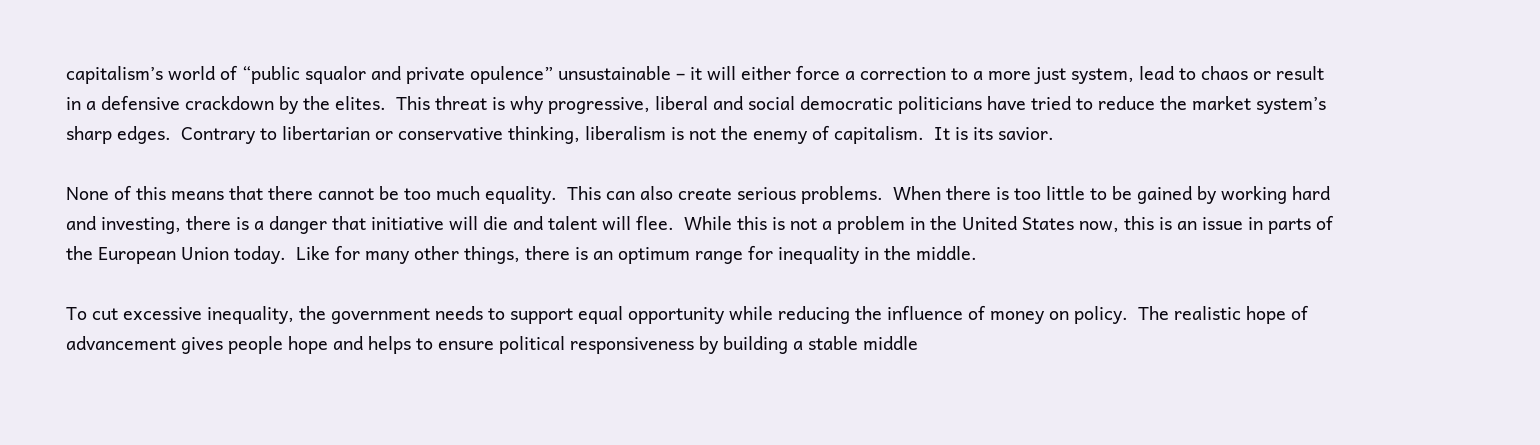capitalism’s world of “public squalor and private opulence” unsustainable – it will either force a correction to a more just system, lead to chaos or result in a defensive crackdown by the elites.  This threat is why progressive, liberal and social democratic politicians have tried to reduce the market system’s sharp edges.  Contrary to libertarian or conservative thinking, liberalism is not the enemy of capitalism.  It is its savior.

None of this means that there cannot be too much equality.  This can also create serious problems.  When there is too little to be gained by working hard and investing, there is a danger that initiative will die and talent will flee.  While this is not a problem in the United States now, this is an issue in parts of the European Union today.  Like for many other things, there is an optimum range for inequality in the middle.

To cut excessive inequality, the government needs to support equal opportunity while reducing the influence of money on policy.  The realistic hope of advancement gives people hope and helps to ensure political responsiveness by building a stable middle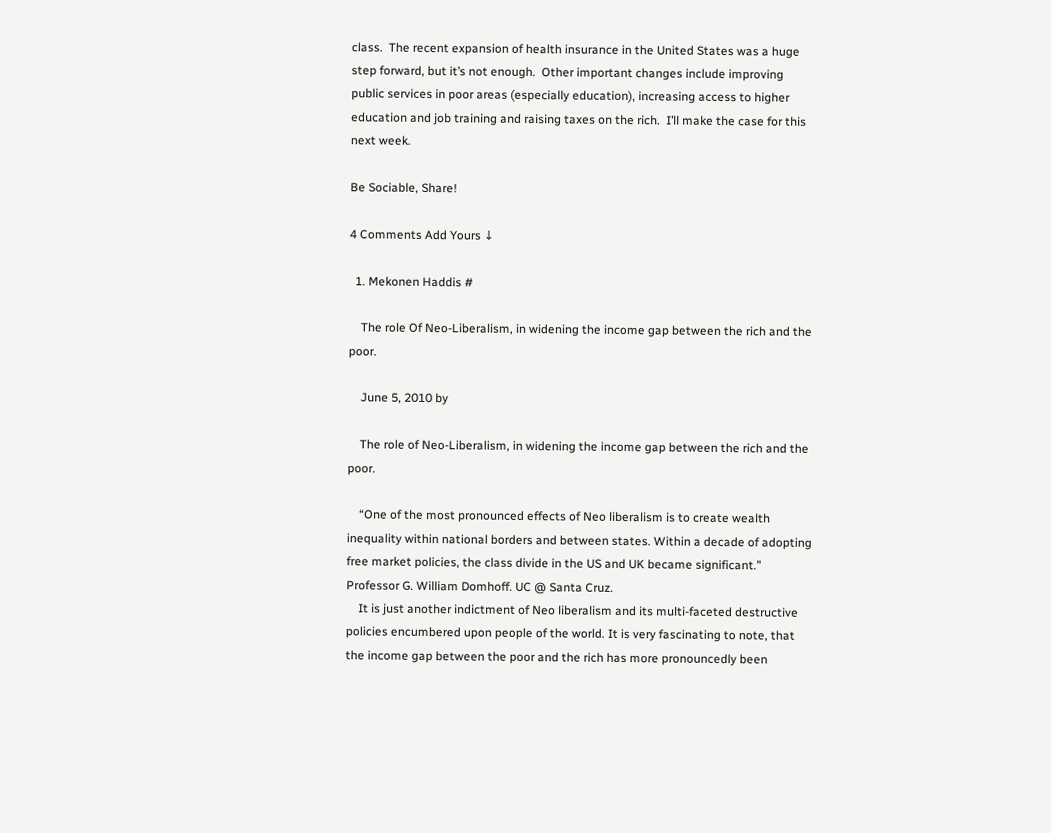class.  The recent expansion of health insurance in the United States was a huge step forward, but it’s not enough.  Other important changes include improving public services in poor areas (especially education), increasing access to higher education and job training and raising taxes on the rich.  I’ll make the case for this next week.

Be Sociable, Share!

4 Comments Add Yours ↓

  1. Mekonen Haddis #

    The role Of Neo-Liberalism, in widening the income gap between the rich and the poor.

    June 5, 2010 by

    The role of Neo-Liberalism, in widening the income gap between the rich and the poor.

    “One of the most pronounced effects of Neo liberalism is to create wealth inequality within national borders and between states. Within a decade of adopting free market policies, the class divide in the US and UK became significant.” Professor G. William Domhoff. UC @ Santa Cruz.
    It is just another indictment of Neo liberalism and its multi-faceted destructive policies encumbered upon people of the world. It is very fascinating to note, that the income gap between the poor and the rich has more pronouncedly been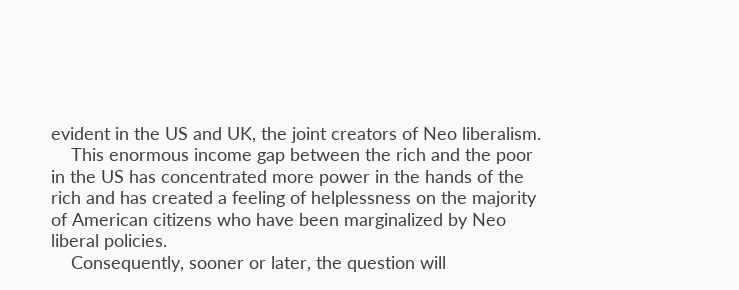evident in the US and UK, the joint creators of Neo liberalism.
    This enormous income gap between the rich and the poor in the US has concentrated more power in the hands of the rich and has created a feeling of helplessness on the majority of American citizens who have been marginalized by Neo liberal policies.
    Consequently, sooner or later, the question will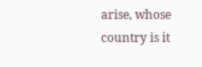arise, whose country is it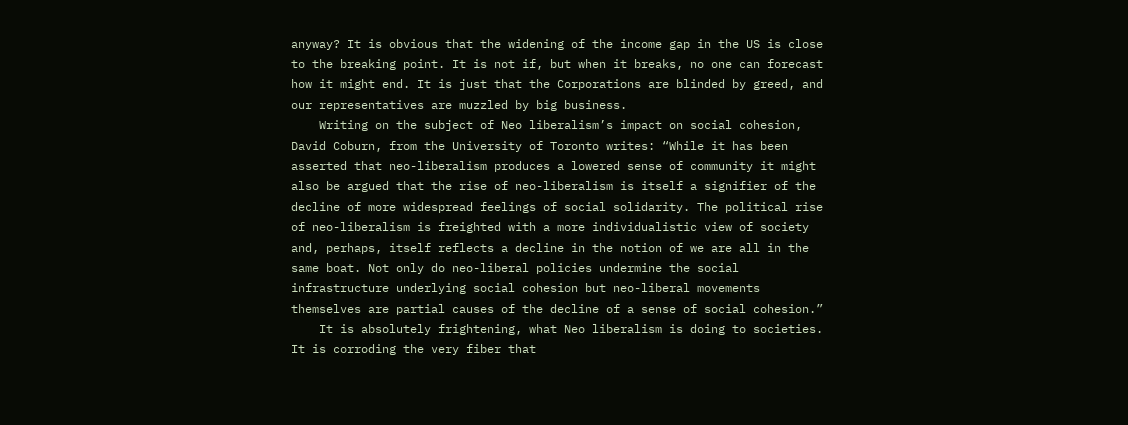anyway? It is obvious that the widening of the income gap in the US is close to the breaking point. It is not if, but when it breaks, no one can forecast how it might end. It is just that the Corporations are blinded by greed, and our representatives are muzzled by big business.
    Writing on the subject of Neo liberalism’s impact on social cohesion, David Coburn, from the University of Toronto writes: “While it has been asserted that neo-liberalism produces a lowered sense of community it might also be argued that the rise of neo-liberalism is itself a signifier of the decline of more widespread feelings of social solidarity. The political rise of neo-liberalism is freighted with a more individualistic view of society and, perhaps, itself reflects a decline in the notion of we are all in the same boat. Not only do neo-liberal policies undermine the social infrastructure underlying social cohesion but neo-liberal movements themselves are partial causes of the decline of a sense of social cohesion.”
    It is absolutely frightening, what Neo liberalism is doing to societies. It is corroding the very fiber that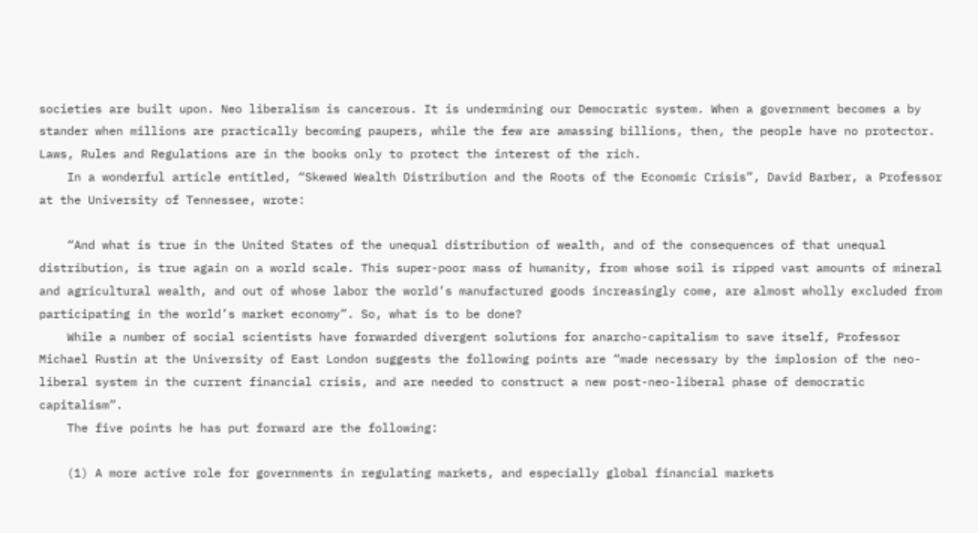societies are built upon. Neo liberalism is cancerous. It is undermining our Democratic system. When a government becomes a by stander when millions are practically becoming paupers, while the few are amassing billions, then, the people have no protector. Laws, Rules and Regulations are in the books only to protect the interest of the rich.
    In a wonderful article entitled, “Skewed Wealth Distribution and the Roots of the Economic Crisis”, David Barber, a Professor at the University of Tennessee, wrote:

    “And what is true in the United States of the unequal distribution of wealth, and of the consequences of that unequal distribution, is true again on a world scale. This super-poor mass of humanity, from whose soil is ripped vast amounts of mineral and agricultural wealth, and out of whose labor the world’s manufactured goods increasingly come, are almost wholly excluded from participating in the world’s market economy”. So, what is to be done?
    While a number of social scientists have forwarded divergent solutions for anarcho-capitalism to save itself, Professor Michael Rustin at the University of East London suggests the following points are “made necessary by the implosion of the neo-liberal system in the current financial crisis, and are needed to construct a new post-neo-liberal phase of democratic capitalism”.
    The five points he has put forward are the following:

    (1) A more active role for governments in regulating markets, and especially global financial markets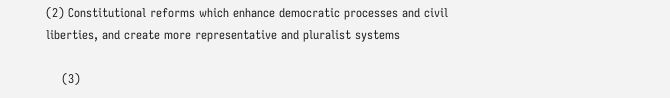(2) Constitutional reforms which enhance democratic processes and civil liberties, and create more representative and pluralist systems

    (3)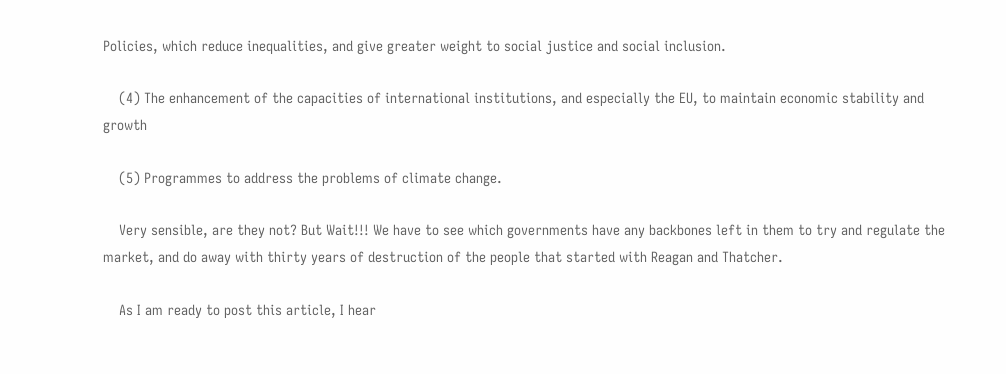Policies, which reduce inequalities, and give greater weight to social justice and social inclusion.

    (4) The enhancement of the capacities of international institutions, and especially the EU, to maintain economic stability and growth

    (5) Programmes to address the problems of climate change.

    Very sensible, are they not? But Wait!!! We have to see which governments have any backbones left in them to try and regulate the market, and do away with thirty years of destruction of the people that started with Reagan and Thatcher.

    As I am ready to post this article, I hear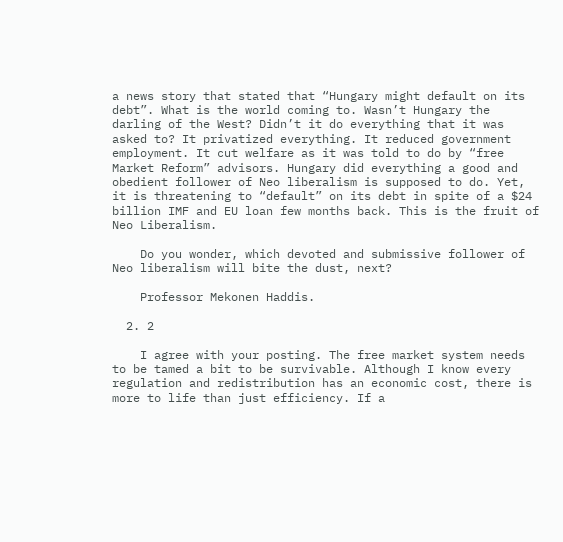a news story that stated that “Hungary might default on its debt”. What is the world coming to. Wasn’t Hungary the darling of the West? Didn’t it do everything that it was asked to? It privatized everything. It reduced government employment. It cut welfare as it was told to do by “free Market Reform” advisors. Hungary did everything a good and obedient follower of Neo liberalism is supposed to do. Yet, it is threatening to “default” on its debt in spite of a $24 billion IMF and EU loan few months back. This is the fruit of Neo Liberalism.

    Do you wonder, which devoted and submissive follower of Neo liberalism will bite the dust, next?

    Professor Mekonen Haddis.

  2. 2

    I agree with your posting. The free market system needs to be tamed a bit to be survivable. Although I know every regulation and redistribution has an economic cost, there is more to life than just efficiency. If a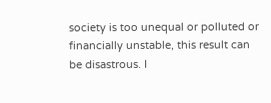society is too unequal or polluted or financially unstable, this result can be disastrous. I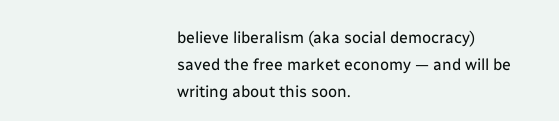believe liberalism (aka social democracy) saved the free market economy — and will be writing about this soon.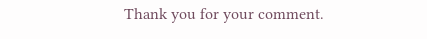Thank you for your comment.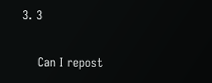3. 3

    Can I repost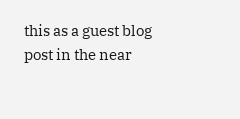this as a guest blog post in the near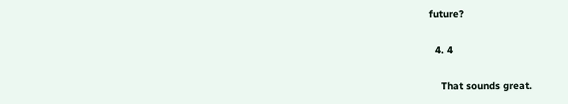future?

  4. 4

    That sounds great.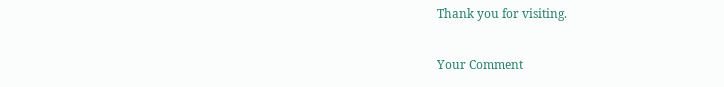Thank you for visiting.

Your Comment